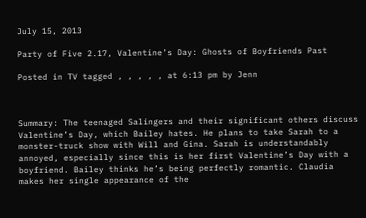July 15, 2013

Party of Five 2.17, Valentine’s Day: Ghosts of Boyfriends Past

Posted in TV tagged , , , , , at 6:13 pm by Jenn



Summary: The teenaged Salingers and their significant others discuss Valentine’s Day, which Bailey hates. He plans to take Sarah to a monster-truck show with Will and Gina. Sarah is understandably annoyed, especially since this is her first Valentine’s Day with a boyfriend. Bailey thinks he’s being perfectly romantic. Claudia makes her single appearance of the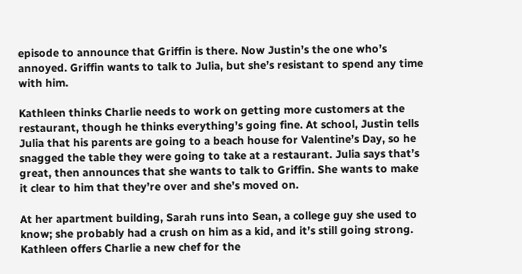episode to announce that Griffin is there. Now Justin’s the one who’s annoyed. Griffin wants to talk to Julia, but she’s resistant to spend any time with him.

Kathleen thinks Charlie needs to work on getting more customers at the restaurant, though he thinks everything’s going fine. At school, Justin tells Julia that his parents are going to a beach house for Valentine’s Day, so he snagged the table they were going to take at a restaurant. Julia says that’s great, then announces that she wants to talk to Griffin. She wants to make it clear to him that they’re over and she’s moved on.

At her apartment building, Sarah runs into Sean, a college guy she used to know; she probably had a crush on him as a kid, and it’s still going strong. Kathleen offers Charlie a new chef for the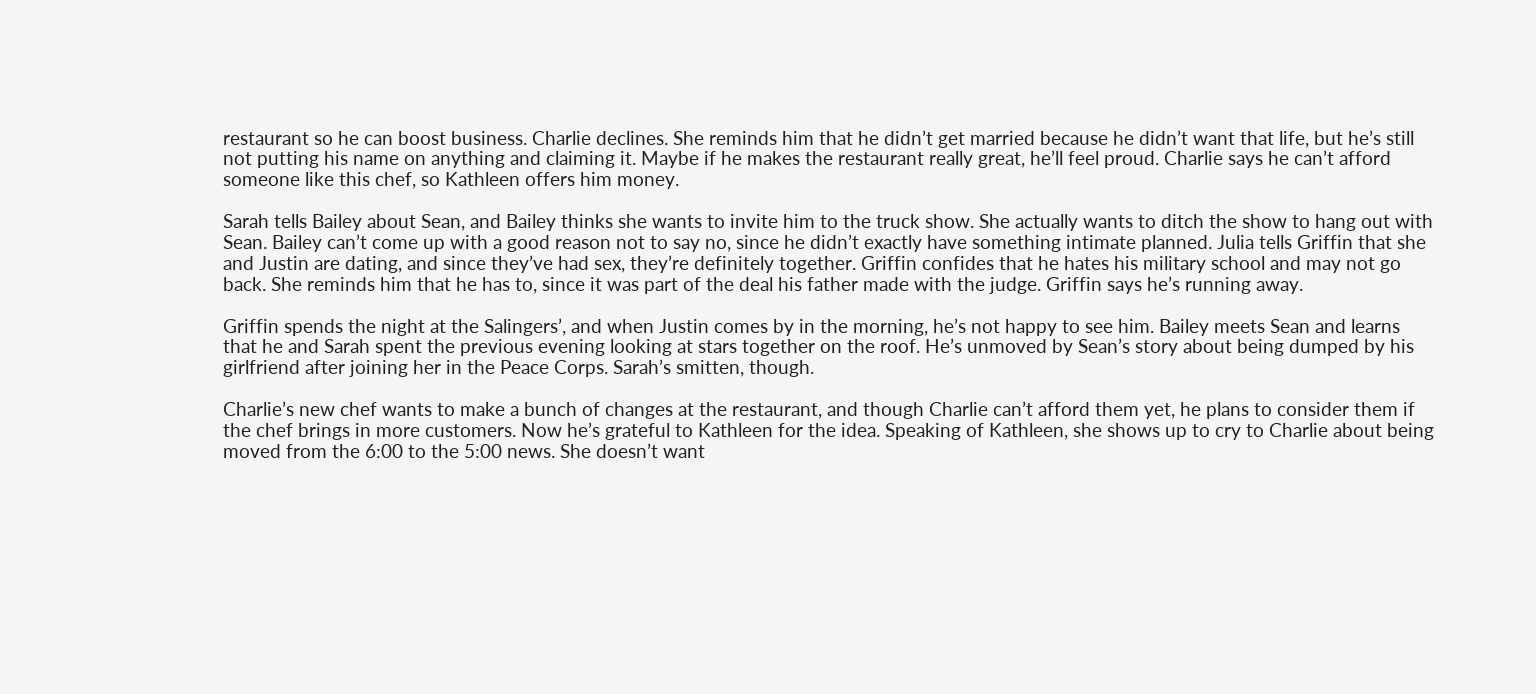restaurant so he can boost business. Charlie declines. She reminds him that he didn’t get married because he didn’t want that life, but he’s still not putting his name on anything and claiming it. Maybe if he makes the restaurant really great, he’ll feel proud. Charlie says he can’t afford someone like this chef, so Kathleen offers him money.

Sarah tells Bailey about Sean, and Bailey thinks she wants to invite him to the truck show. She actually wants to ditch the show to hang out with Sean. Bailey can’t come up with a good reason not to say no, since he didn’t exactly have something intimate planned. Julia tells Griffin that she and Justin are dating, and since they’ve had sex, they’re definitely together. Griffin confides that he hates his military school and may not go back. She reminds him that he has to, since it was part of the deal his father made with the judge. Griffin says he’s running away.

Griffin spends the night at the Salingers’, and when Justin comes by in the morning, he’s not happy to see him. Bailey meets Sean and learns that he and Sarah spent the previous evening looking at stars together on the roof. He’s unmoved by Sean’s story about being dumped by his girlfriend after joining her in the Peace Corps. Sarah’s smitten, though.

Charlie’s new chef wants to make a bunch of changes at the restaurant, and though Charlie can’t afford them yet, he plans to consider them if the chef brings in more customers. Now he’s grateful to Kathleen for the idea. Speaking of Kathleen, she shows up to cry to Charlie about being moved from the 6:00 to the 5:00 news. She doesn’t want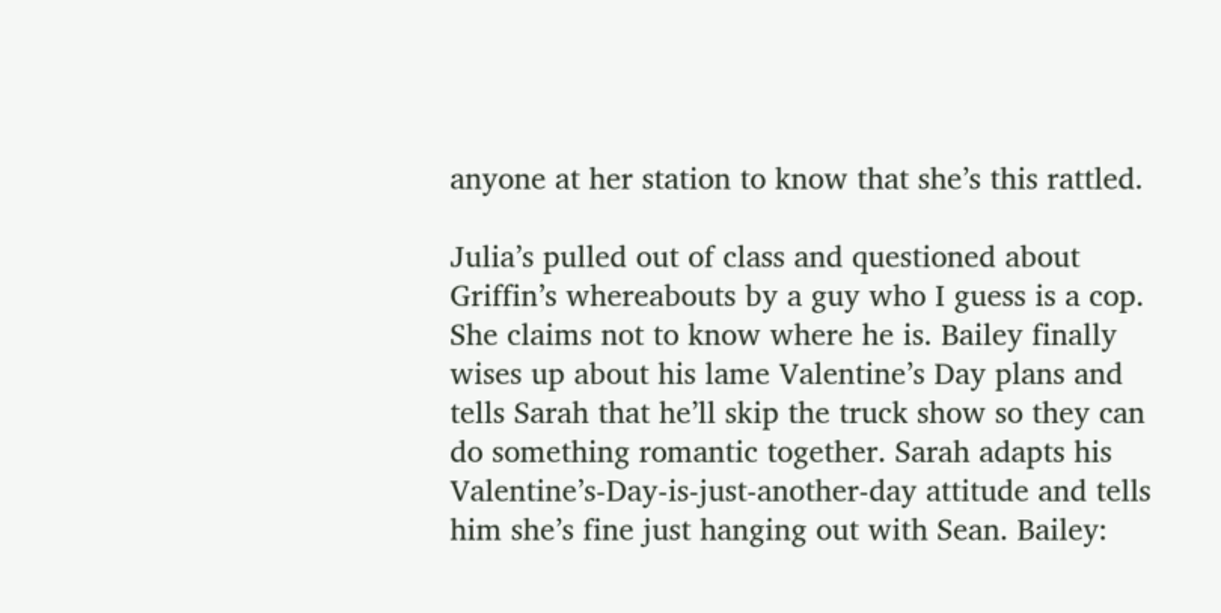anyone at her station to know that she’s this rattled.

Julia’s pulled out of class and questioned about Griffin’s whereabouts by a guy who I guess is a cop. She claims not to know where he is. Bailey finally wises up about his lame Valentine’s Day plans and tells Sarah that he’ll skip the truck show so they can do something romantic together. Sarah adapts his Valentine’s-Day-is-just-another-day attitude and tells him she’s fine just hanging out with Sean. Bailey: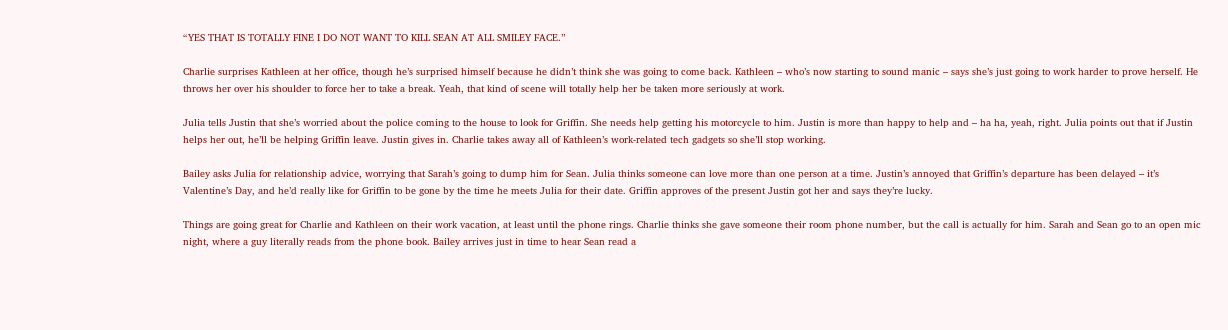“YES THAT IS TOTALLY FINE I DO NOT WANT TO KILL SEAN AT ALL SMILEY FACE.”

Charlie surprises Kathleen at her office, though he’s surprised himself because he didn’t think she was going to come back. Kathleen – who’s now starting to sound manic – says she’s just going to work harder to prove herself. He throws her over his shoulder to force her to take a break. Yeah, that kind of scene will totally help her be taken more seriously at work.

Julia tells Justin that she’s worried about the police coming to the house to look for Griffin. She needs help getting his motorcycle to him. Justin is more than happy to help and – ha ha, yeah, right. Julia points out that if Justin helps her out, he’ll be helping Griffin leave. Justin gives in. Charlie takes away all of Kathleen’s work-related tech gadgets so she’ll stop working.

Bailey asks Julia for relationship advice, worrying that Sarah’s going to dump him for Sean. Julia thinks someone can love more than one person at a time. Justin’s annoyed that Griffin’s departure has been delayed – it’s Valentine’s Day, and he’d really like for Griffin to be gone by the time he meets Julia for their date. Griffin approves of the present Justin got her and says they’re lucky.

Things are going great for Charlie and Kathleen on their work vacation, at least until the phone rings. Charlie thinks she gave someone their room phone number, but the call is actually for him. Sarah and Sean go to an open mic night, where a guy literally reads from the phone book. Bailey arrives just in time to hear Sean read a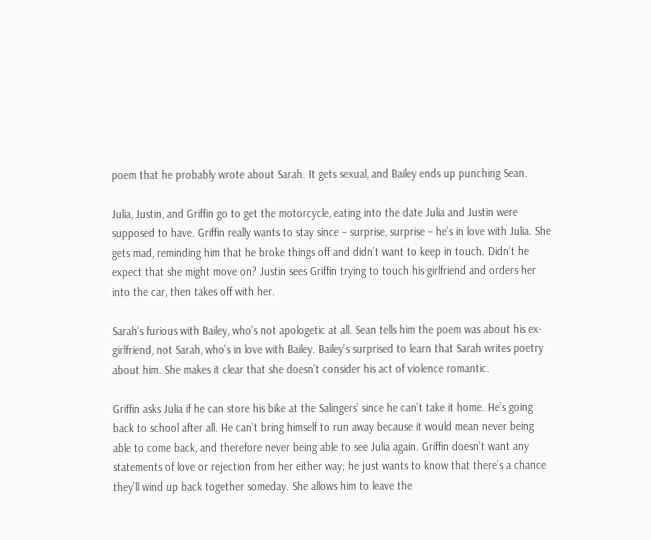poem that he probably wrote about Sarah. It gets sexual, and Bailey ends up punching Sean.

Julia, Justin, and Griffin go to get the motorcycle, eating into the date Julia and Justin were supposed to have. Griffin really wants to stay since – surprise, surprise – he’s in love with Julia. She gets mad, reminding him that he broke things off and didn’t want to keep in touch. Didn’t he expect that she might move on? Justin sees Griffin trying to touch his girlfriend and orders her into the car, then takes off with her.

Sarah’s furious with Bailey, who’s not apologetic at all. Sean tells him the poem was about his ex-girlfriend, not Sarah, who’s in love with Bailey. Bailey’s surprised to learn that Sarah writes poetry about him. She makes it clear that she doesn’t consider his act of violence romantic.

Griffin asks Julia if he can store his bike at the Salingers’ since he can’t take it home. He’s going back to school after all. He can’t bring himself to run away because it would mean never being able to come back, and therefore never being able to see Julia again. Griffin doesn’t want any statements of love or rejection from her either way; he just wants to know that there’s a chance they’ll wind up back together someday. She allows him to leave the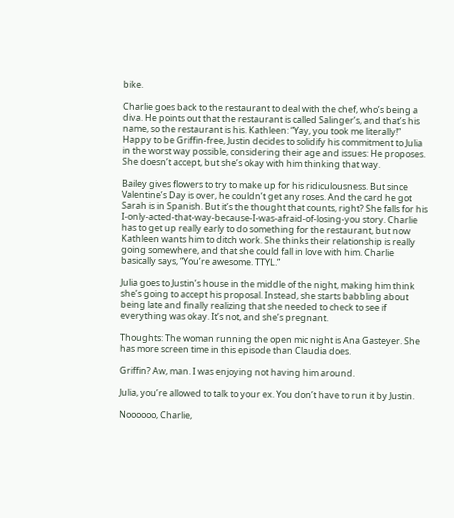bike.

Charlie goes back to the restaurant to deal with the chef, who’s being a diva. He points out that the restaurant is called Salinger’s, and that’s his name, so the restaurant is his. Kathleen: “Yay, you took me literally!” Happy to be Griffin-free, Justin decides to solidify his commitment to Julia in the worst way possible, considering their age and issues: He proposes. She doesn’t accept, but she’s okay with him thinking that way.

Bailey gives flowers to try to make up for his ridiculousness. But since Valentine’s Day is over, he couldn’t get any roses. And the card he got Sarah is in Spanish. But it’s the thought that counts, right? She falls for his I-only-acted-that-way-because-I-was-afraid-of-losing-you story. Charlie has to get up really early to do something for the restaurant, but now Kathleen wants him to ditch work. She thinks their relationship is really going somewhere, and that she could fall in love with him. Charlie basically says, “You’re awesome. TTYL.”

Julia goes to Justin’s house in the middle of the night, making him think she’s going to accept his proposal. Instead, she starts babbling about being late and finally realizing that she needed to check to see if everything was okay. It’s not, and she’s pregnant.

Thoughts: The woman running the open mic night is Ana Gasteyer. She has more screen time in this episode than Claudia does.

Griffin? Aw, man. I was enjoying not having him around.

Julia, you’re allowed to talk to your ex. You don’t have to run it by Justin.

Noooooo, Charlie,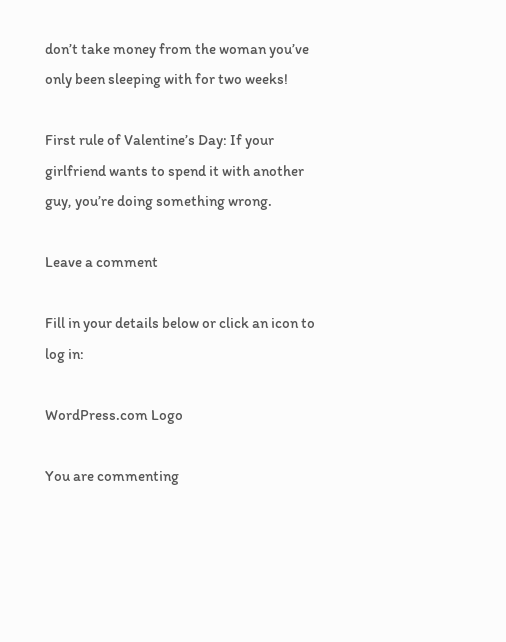don’t take money from the woman you’ve only been sleeping with for two weeks!

First rule of Valentine’s Day: If your girlfriend wants to spend it with another guy, you’re doing something wrong.

Leave a comment

Fill in your details below or click an icon to log in:

WordPress.com Logo

You are commenting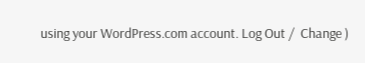using your WordPress.com account. Log Out /  Change )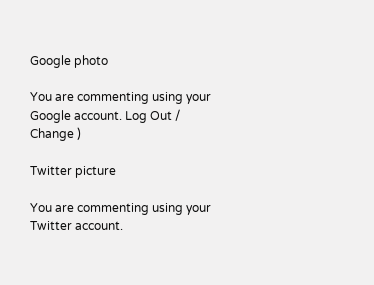Google photo

You are commenting using your Google account. Log Out /  Change )

Twitter picture

You are commenting using your Twitter account.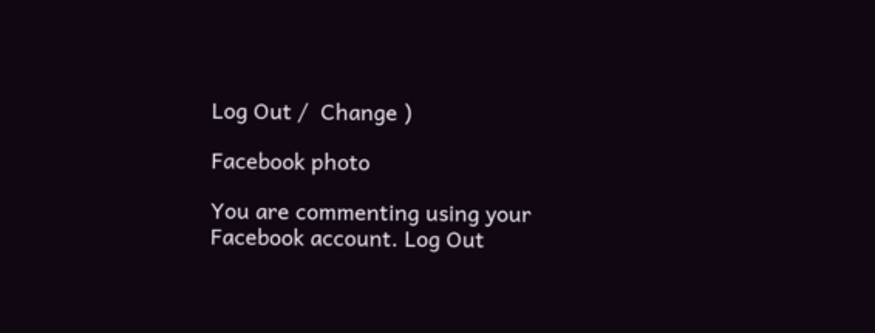Log Out /  Change )

Facebook photo

You are commenting using your Facebook account. Log Out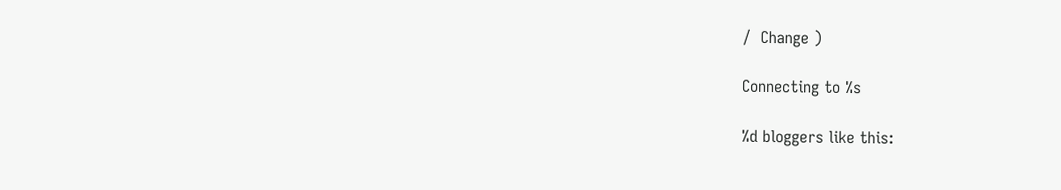/  Change )

Connecting to %s

%d bloggers like this: